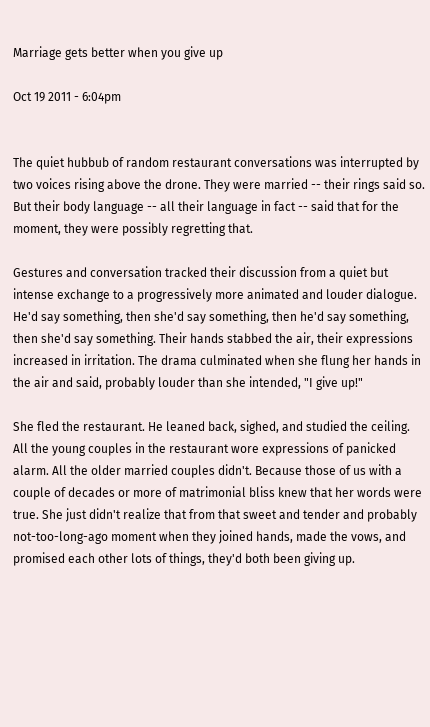Marriage gets better when you give up

Oct 19 2011 - 6:04pm


The quiet hubbub of random restaurant conversations was interrupted by two voices rising above the drone. They were married -- their rings said so. But their body language -- all their language in fact -- said that for the moment, they were possibly regretting that.

Gestures and conversation tracked their discussion from a quiet but intense exchange to a progressively more animated and louder dialogue. He'd say something, then she'd say something, then he'd say something, then she'd say something. Their hands stabbed the air, their expressions increased in irritation. The drama culminated when she flung her hands in the air and said, probably louder than she intended, "I give up!"

She fled the restaurant. He leaned back, sighed, and studied the ceiling. All the young couples in the restaurant wore expressions of panicked alarm. All the older married couples didn't. Because those of us with a couple of decades or more of matrimonial bliss knew that her words were true. She just didn't realize that from that sweet and tender and probably not-too-long-ago moment when they joined hands, made the vows, and promised each other lots of things, they'd both been giving up.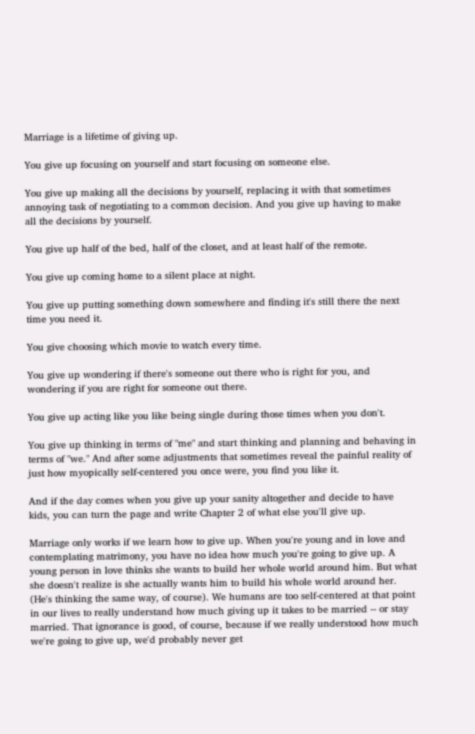Marriage is a lifetime of giving up.

You give up focusing on yourself and start focusing on someone else.

You give up making all the decisions by yourself, replacing it with that sometimes annoying task of negotiating to a common decision. And you give up having to make all the decisions by yourself.

You give up half of the bed, half of the closet, and at least half of the remote.

You give up coming home to a silent place at night.

You give up putting something down somewhere and finding it's still there the next time you need it.

You give choosing which movie to watch every time.

You give up wondering if there's someone out there who is right for you, and wondering if you are right for someone out there.

You give up acting like you like being single during those times when you don't.

You give up thinking in terms of "me" and start thinking and planning and behaving in terms of "we." And after some adjustments that sometimes reveal the painful reality of just how myopically self-centered you once were, you find you like it.

And if the day comes when you give up your sanity altogether and decide to have kids, you can turn the page and write Chapter 2 of what else you'll give up.

Marriage only works if we learn how to give up. When you're young and in love and contemplating matrimony, you have no idea how much you're going to give up. A young person in love thinks she wants to build her whole world around him. But what she doesn't realize is she actually wants him to build his whole world around her. (He's thinking the same way, of course). We humans are too self-centered at that point in our lives to really understand how much giving up it takes to be married -- or stay married. That ignorance is good, of course, because if we really understood how much we're going to give up, we'd probably never get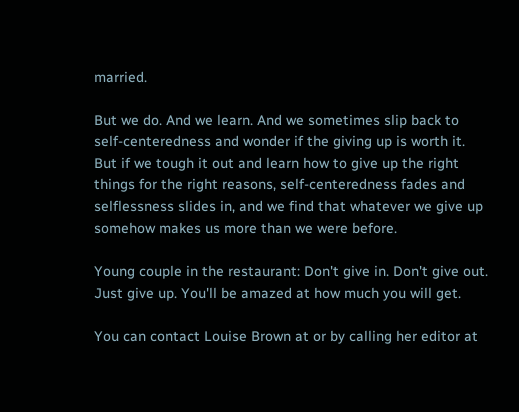married.

But we do. And we learn. And we sometimes slip back to self-centeredness and wonder if the giving up is worth it. But if we tough it out and learn how to give up the right things for the right reasons, self-centeredness fades and selflessness slides in, and we find that whatever we give up somehow makes us more than we were before.

Young couple in the restaurant: Don't give in. Don't give out. Just give up. You'll be amazed at how much you will get.

You can contact Louise Brown at or by calling her editor at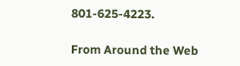801-625-4223.

From Around the Web